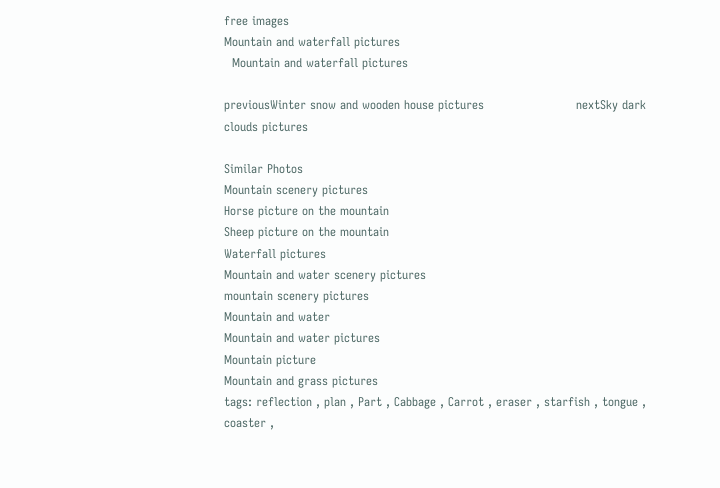free images
Mountain and waterfall pictures
  Mountain and waterfall pictures

previousWinter snow and wooden house pictures                       nextSky dark clouds pictures

Similar Photos
Mountain scenery pictures
Horse picture on the mountain
Sheep picture on the mountain
Waterfall pictures
Mountain and water scenery pictures
mountain scenery pictures
Mountain and water
Mountain and water pictures
Mountain picture
Mountain and grass pictures
tags: reflection , plan , Part , Cabbage , Carrot , eraser , starfish , tongue , coaster ,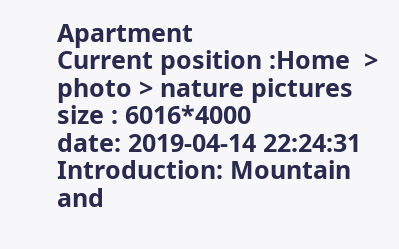Apartment
Current position :Home  > photo > nature pictures
size : 6016*4000
date: 2019-04-14 22:24:31
Introduction: Mountain and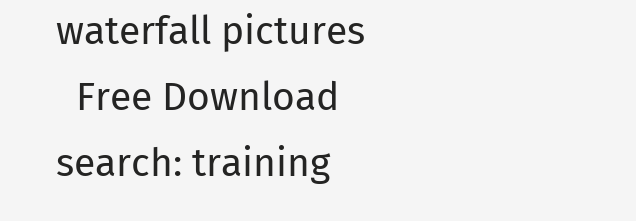waterfall pictures
  Free Download
search: training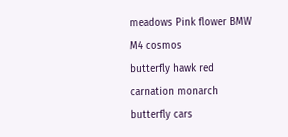meadows Pink flower BMW M4 cosmos
butterfly hawk red carnation monarch butterfly cars